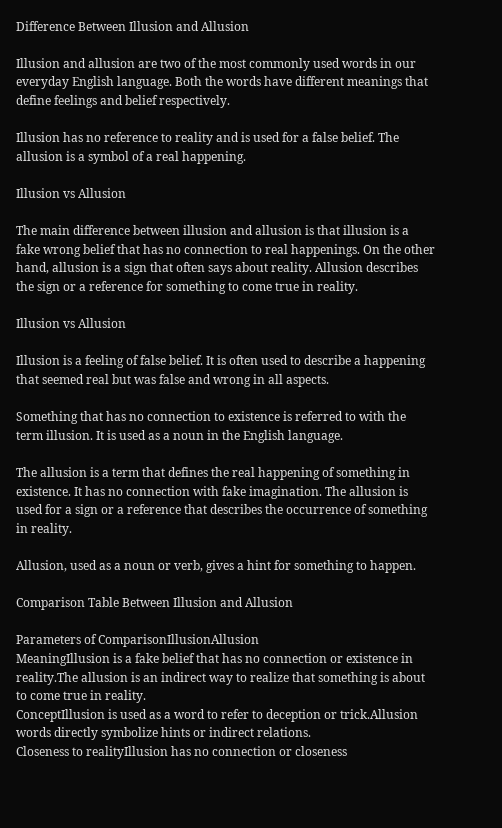Difference Between Illusion and Allusion

Illusion and allusion are two of the most commonly used words in our everyday English language. Both the words have different meanings that define feelings and belief respectively.

Illusion has no reference to reality and is used for a false belief. The allusion is a symbol of a real happening.

Illusion vs Allusion

The main difference between illusion and allusion is that illusion is a fake wrong belief that has no connection to real happenings. On the other hand, allusion is a sign that often says about reality. Allusion describes the sign or a reference for something to come true in reality.

Illusion vs Allusion

Illusion is a feeling of false belief. It is often used to describe a happening that seemed real but was false and wrong in all aspects.

Something that has no connection to existence is referred to with the term illusion. It is used as a noun in the English language.

The allusion is a term that defines the real happening of something in existence. It has no connection with fake imagination. The allusion is used for a sign or a reference that describes the occurrence of something in reality.

Allusion, used as a noun or verb, gives a hint for something to happen.

Comparison Table Between Illusion and Allusion

Parameters of ComparisonIllusionAllusion
MeaningIllusion is a fake belief that has no connection or existence in reality.The allusion is an indirect way to realize that something is about to come true in reality.
ConceptIllusion is used as a word to refer to deception or trick.Allusion words directly symbolize hints or indirect relations.
Closeness to realityIllusion has no connection or closeness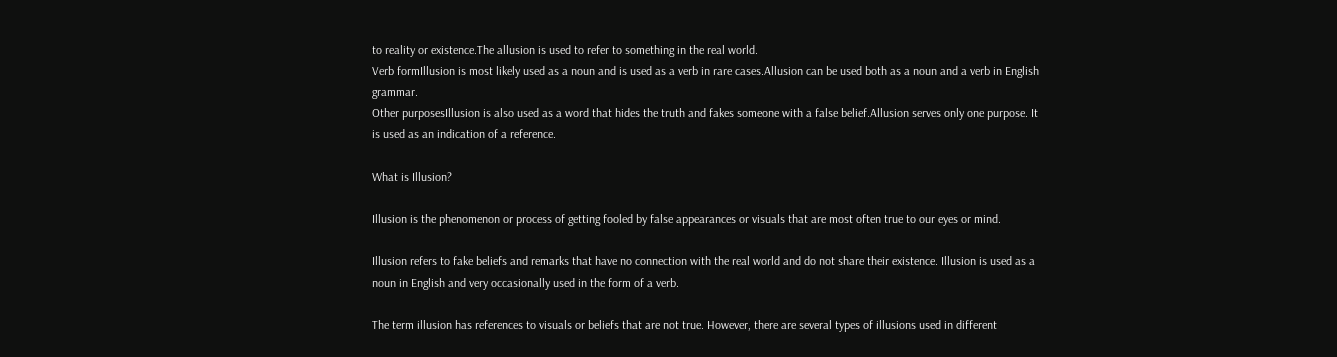to reality or existence.The allusion is used to refer to something in the real world.
Verb formIllusion is most likely used as a noun and is used as a verb in rare cases.Allusion can be used both as a noun and a verb in English grammar.
Other purposesIllusion is also used as a word that hides the truth and fakes someone with a false belief.Allusion serves only one purpose. It is used as an indication of a reference.

What is Illusion?

Illusion is the phenomenon or process of getting fooled by false appearances or visuals that are most often true to our eyes or mind.

Illusion refers to fake beliefs and remarks that have no connection with the real world and do not share their existence. Illusion is used as a noun in English and very occasionally used in the form of a verb.

The term illusion has references to visuals or beliefs that are not true. However, there are several types of illusions used in different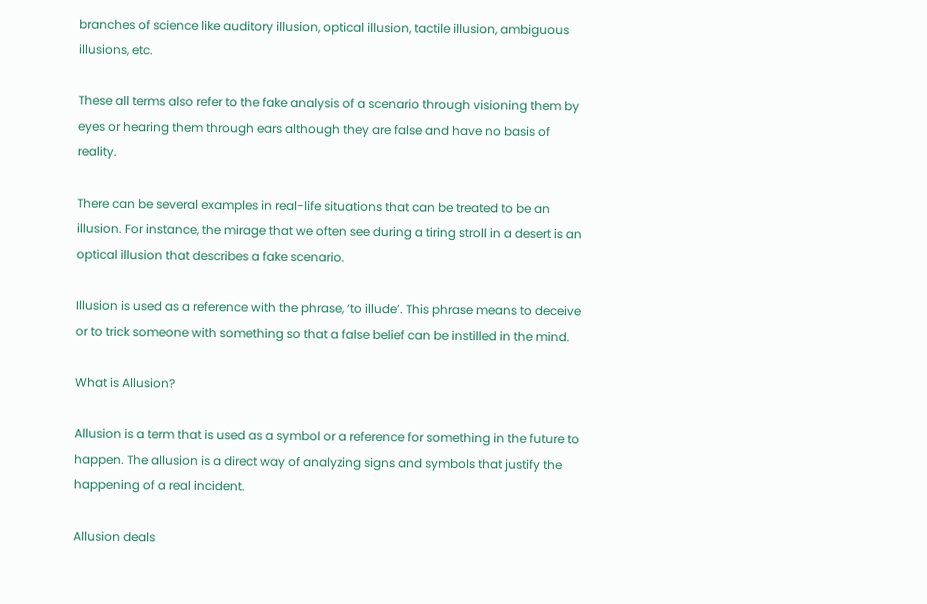branches of science like auditory illusion, optical illusion, tactile illusion, ambiguous illusions, etc.

These all terms also refer to the fake analysis of a scenario through visioning them by eyes or hearing them through ears although they are false and have no basis of reality.

There can be several examples in real-life situations that can be treated to be an illusion. For instance, the mirage that we often see during a tiring stroll in a desert is an optical illusion that describes a fake scenario.

Illusion is used as a reference with the phrase, ‘to illude’. This phrase means to deceive or to trick someone with something so that a false belief can be instilled in the mind.

What is Allusion?

Allusion is a term that is used as a symbol or a reference for something in the future to happen. The allusion is a direct way of analyzing signs and symbols that justify the happening of a real incident.

Allusion deals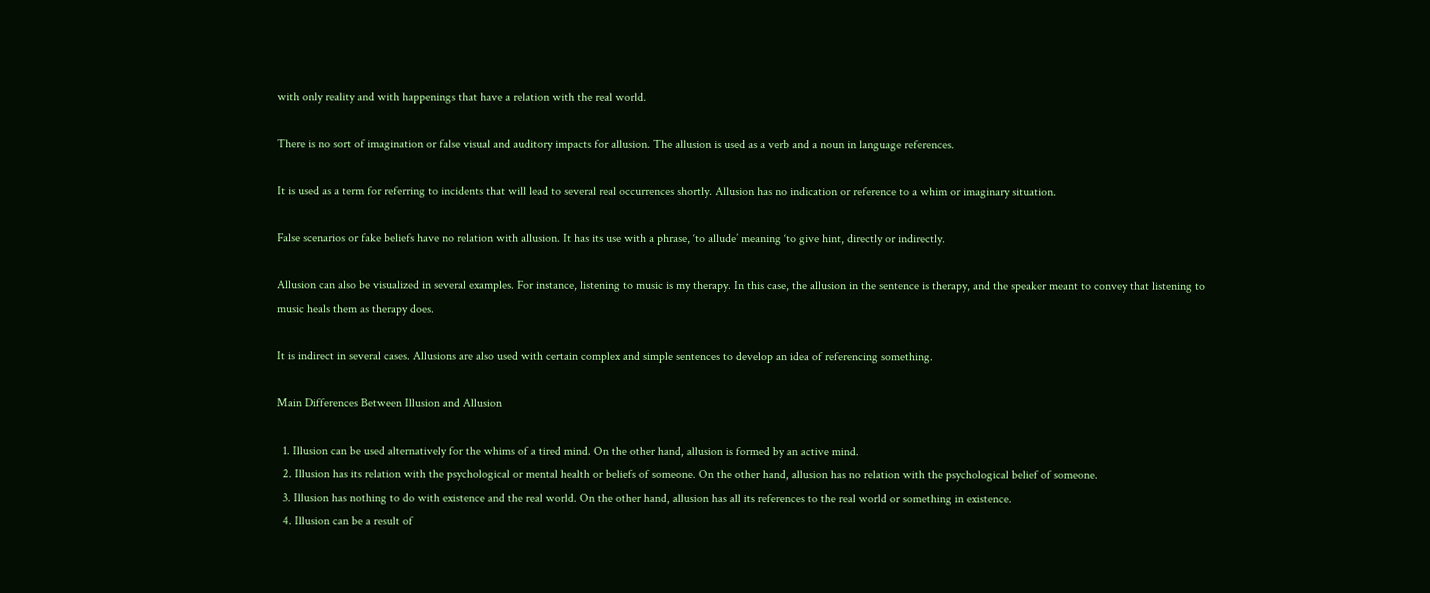with only reality and with happenings that have a relation with the real world.

There is no sort of imagination or false visual and auditory impacts for allusion. The allusion is used as a verb and a noun in language references.

It is used as a term for referring to incidents that will lead to several real occurrences shortly. Allusion has no indication or reference to a whim or imaginary situation.

False scenarios or fake beliefs have no relation with allusion. It has its use with a phrase, ‘to allude’ meaning ‘to give hint, directly or indirectly.

Allusion can also be visualized in several examples. For instance, listening to music is my therapy. In this case, the allusion in the sentence is therapy, and the speaker meant to convey that listening to music heals them as therapy does.

It is indirect in several cases. Allusions are also used with certain complex and simple sentences to develop an idea of referencing something.

Main Differences Between Illusion and Allusion

  1. Illusion can be used alternatively for the whims of a tired mind. On the other hand, allusion is formed by an active mind.
  2. Illusion has its relation with the psychological or mental health or beliefs of someone. On the other hand, allusion has no relation with the psychological belief of someone.
  3. Illusion has nothing to do with existence and the real world. On the other hand, allusion has all its references to the real world or something in existence.
  4. Illusion can be a result of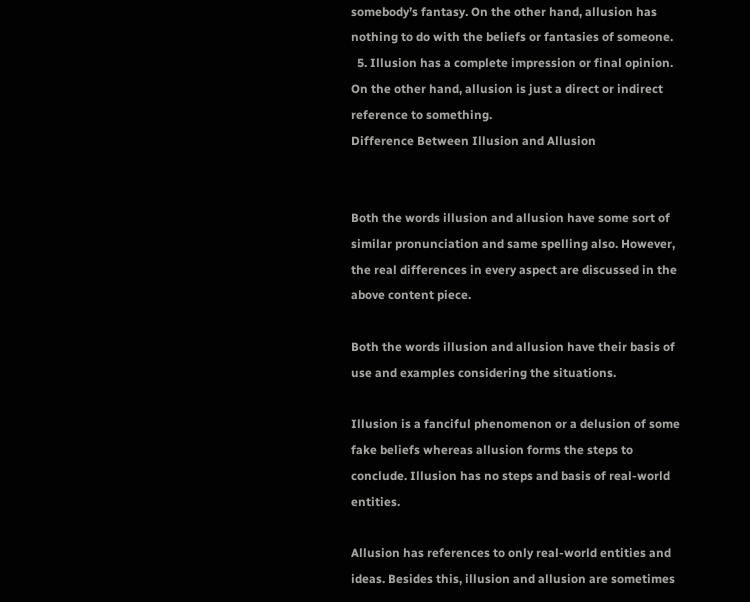somebody’s fantasy. On the other hand, allusion has nothing to do with the beliefs or fantasies of someone.
  5. Illusion has a complete impression or final opinion. On the other hand, allusion is just a direct or indirect reference to something.
Difference Between Illusion and Allusion


Both the words illusion and allusion have some sort of similar pronunciation and same spelling also. However, the real differences in every aspect are discussed in the above content piece.

Both the words illusion and allusion have their basis of use and examples considering the situations.

Illusion is a fanciful phenomenon or a delusion of some fake beliefs whereas allusion forms the steps to conclude. Illusion has no steps and basis of real-world entities.

Allusion has references to only real-world entities and ideas. Besides this, illusion and allusion are sometimes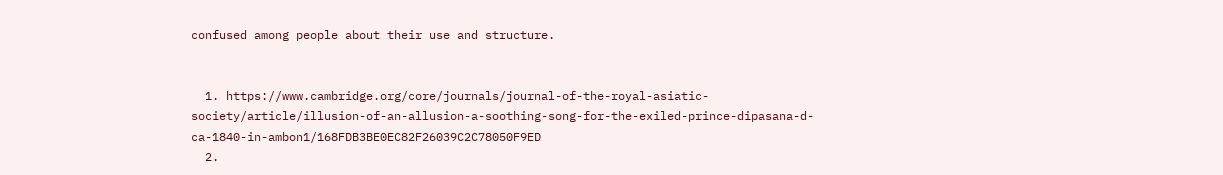confused among people about their use and structure.


  1. https://www.cambridge.org/core/journals/journal-of-the-royal-asiatic-society/article/illusion-of-an-allusion-a-soothing-song-for-the-exiled-prince-dipasana-d-ca-1840-in-ambon1/168FDB3BE0EC82F26039C2C78050F9ED
  2.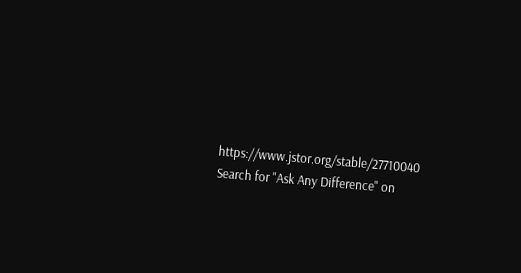https://www.jstor.org/stable/27710040
Search for "Ask Any Difference" on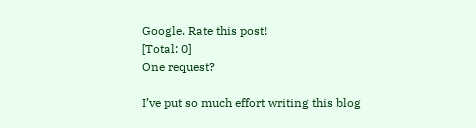Google. Rate this post!
[Total: 0]
One request?

I’ve put so much effort writing this blog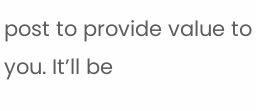post to provide value to you. It’ll be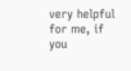very helpful for me, if you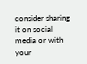consider sharing it on social media or with your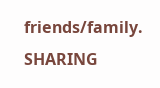friends/family. SHARING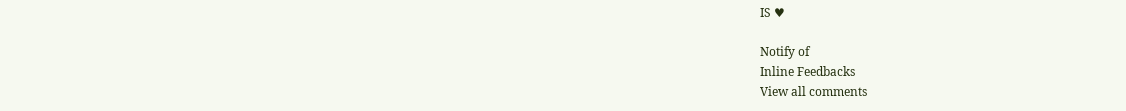IS ♥

Notify of
Inline Feedbacks
View all comments